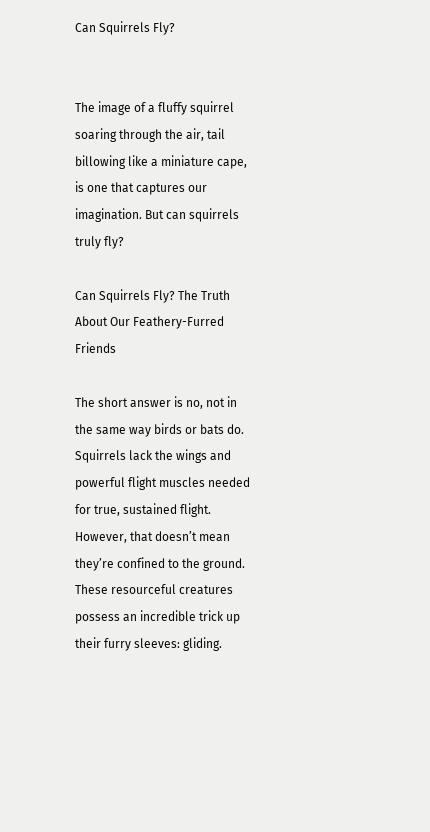Can Squirrels Fly?


The image of a fluffy squirrel soaring through the air, tail billowing like a miniature cape, is one that captures our imagination. But can squirrels truly fly?

Can Squirrels Fly? The Truth About Our Feathery-Furred Friends

The short answer is no, not in the same way birds or bats do. Squirrels lack the wings and powerful flight muscles needed for true, sustained flight. However, that doesn’t mean they’re confined to the ground. These resourceful creatures possess an incredible trick up their furry sleeves: gliding.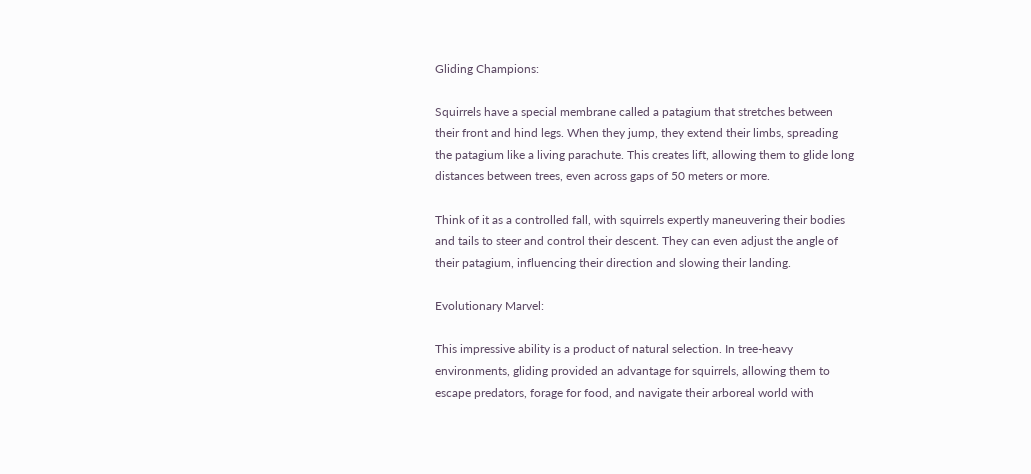Gliding Champions:

Squirrels have a special membrane called a patagium that stretches between their front and hind legs. When they jump, they extend their limbs, spreading the patagium like a living parachute. This creates lift, allowing them to glide long distances between trees, even across gaps of 50 meters or more.

Think of it as a controlled fall, with squirrels expertly maneuvering their bodies and tails to steer and control their descent. They can even adjust the angle of their patagium, influencing their direction and slowing their landing.

Evolutionary Marvel:

This impressive ability is a product of natural selection. In tree-heavy environments, gliding provided an advantage for squirrels, allowing them to escape predators, forage for food, and navigate their arboreal world with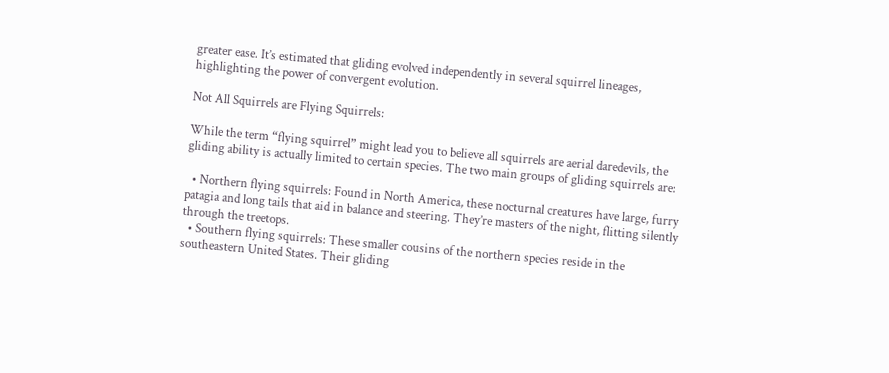greater ease. It’s estimated that gliding evolved independently in several squirrel lineages, highlighting the power of convergent evolution.

Not All Squirrels are Flying Squirrels:

While the term “flying squirrel” might lead you to believe all squirrels are aerial daredevils, the gliding ability is actually limited to certain species. The two main groups of gliding squirrels are:

  • Northern flying squirrels: Found in North America, these nocturnal creatures have large, furry patagia and long tails that aid in balance and steering. They’re masters of the night, flitting silently through the treetops.
  • Southern flying squirrels: These smaller cousins of the northern species reside in the southeastern United States. Their gliding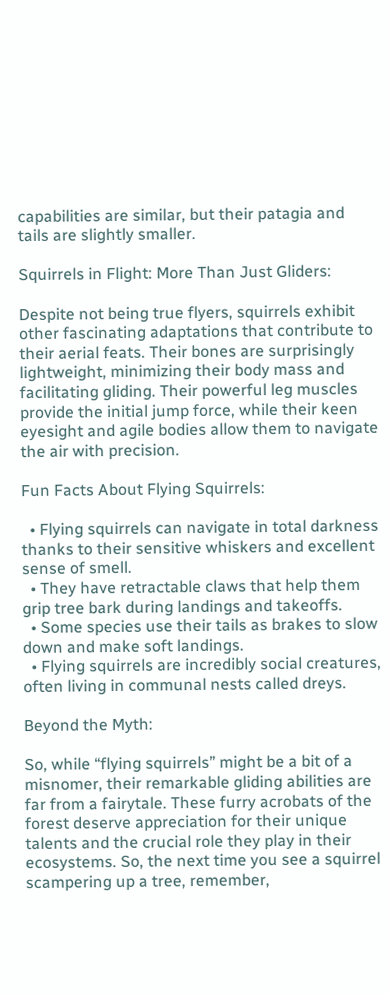capabilities are similar, but their patagia and tails are slightly smaller.

Squirrels in Flight: More Than Just Gliders:

Despite not being true flyers, squirrels exhibit other fascinating adaptations that contribute to their aerial feats. Their bones are surprisingly lightweight, minimizing their body mass and facilitating gliding. Their powerful leg muscles provide the initial jump force, while their keen eyesight and agile bodies allow them to navigate the air with precision.

Fun Facts About Flying Squirrels:

  • Flying squirrels can navigate in total darkness thanks to their sensitive whiskers and excellent sense of smell.
  • They have retractable claws that help them grip tree bark during landings and takeoffs.
  • Some species use their tails as brakes to slow down and make soft landings.
  • Flying squirrels are incredibly social creatures, often living in communal nests called dreys.

Beyond the Myth:

So, while “flying squirrels” might be a bit of a misnomer, their remarkable gliding abilities are far from a fairytale. These furry acrobats of the forest deserve appreciation for their unique talents and the crucial role they play in their ecosystems. So, the next time you see a squirrel scampering up a tree, remember,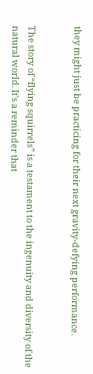they might just be practicing for their next gravity-defying performance.


The story of “flying squirrels” is a testament to the ingenuity and diversity of the natural world. It’s a reminder that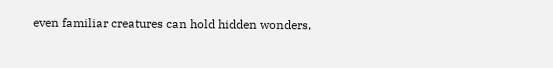even familiar creatures can hold hidden wonders,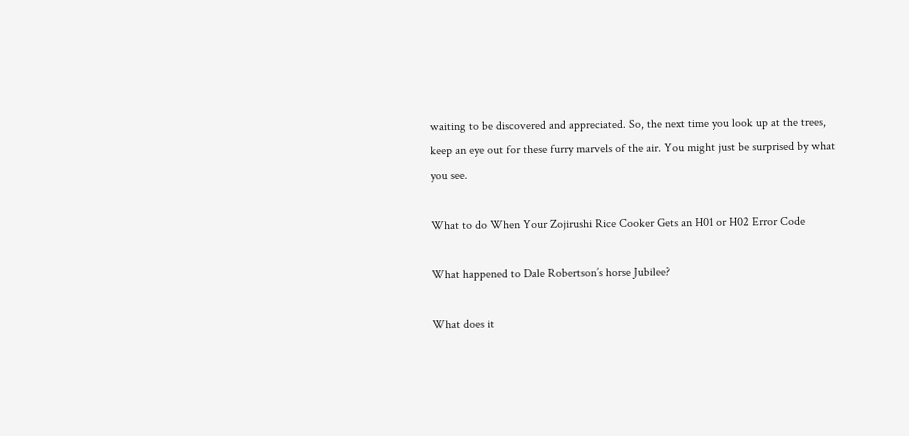waiting to be discovered and appreciated. So, the next time you look up at the trees, keep an eye out for these furry marvels of the air. You might just be surprised by what you see.

What to do When Your Zojirushi Rice Cooker Gets an H01 or H02 Error Code

What happened to Dale Robertson’s horse Jubilee?

What does it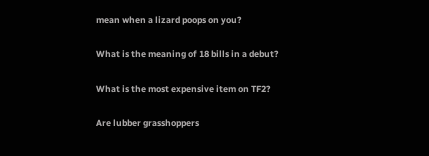mean when a lizard poops on you?

What is the meaning of 18 bills in a debut?

What is the most expensive item on TF2?

Are lubber grasshoppers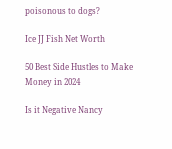poisonous to dogs?

Ice JJ Fish Net Worth

50 Best Side Hustles to Make Money in 2024

Is it Negative Nancy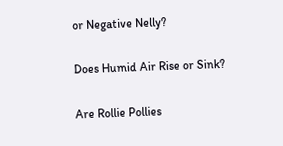or Negative Nelly?

Does Humid Air Rise or Sink?

Are Rollie Pollies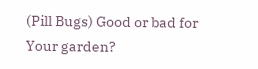(Pill Bugs) Good or bad for Your garden?